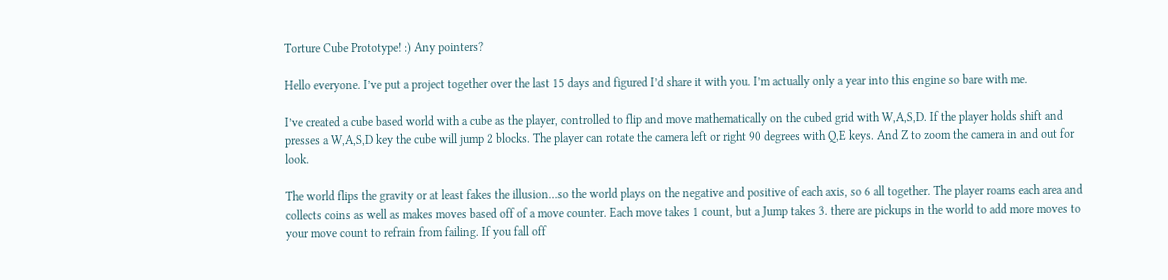Torture Cube Prototype! :) Any pointers?

Hello everyone. I’ve put a project together over the last 15 days and figured I’d share it with you. I’m actually only a year into this engine so bare with me.

I’ve created a cube based world with a cube as the player, controlled to flip and move mathematically on the cubed grid with W,A,S,D. If the player holds shift and presses a W,A,S,D key the cube will jump 2 blocks. The player can rotate the camera left or right 90 degrees with Q,E keys. And Z to zoom the camera in and out for look.

The world flips the gravity or at least fakes the illusion…so the world plays on the negative and positive of each axis, so 6 all together. The player roams each area and collects coins as well as makes moves based off of a move counter. Each move takes 1 count, but a Jump takes 3. there are pickups in the world to add more moves to your move count to refrain from failing. If you fall off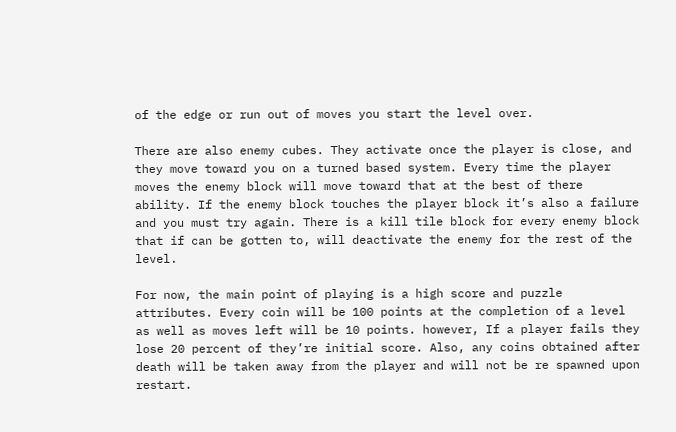of the edge or run out of moves you start the level over.

There are also enemy cubes. They activate once the player is close, and they move toward you on a turned based system. Every time the player moves the enemy block will move toward that at the best of there ability. If the enemy block touches the player block it’s also a failure and you must try again. There is a kill tile block for every enemy block that if can be gotten to, will deactivate the enemy for the rest of the level.

For now, the main point of playing is a high score and puzzle attributes. Every coin will be 100 points at the completion of a level as well as moves left will be 10 points. however, If a player fails they lose 20 percent of they’re initial score. Also, any coins obtained after death will be taken away from the player and will not be re spawned upon restart.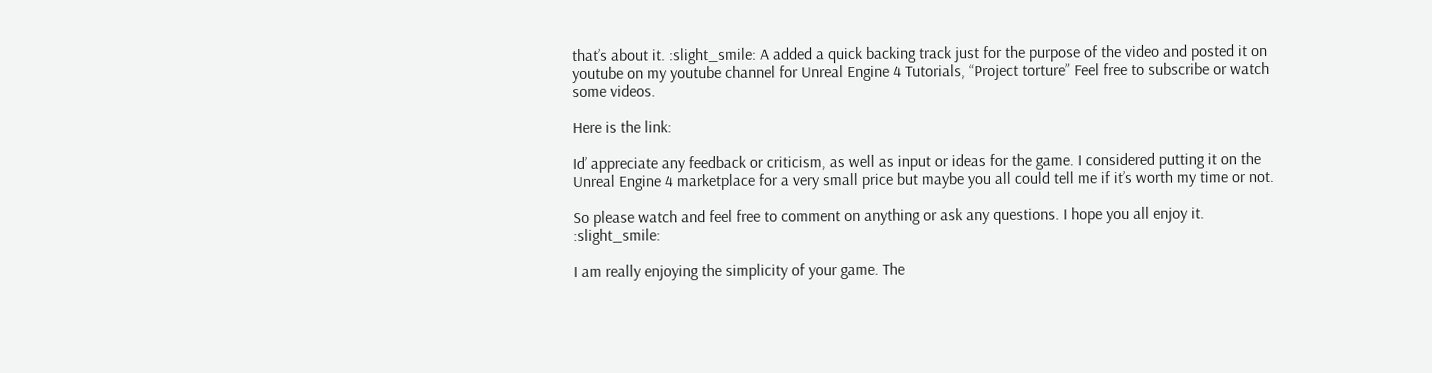that’s about it. :slight_smile: A added a quick backing track just for the purpose of the video and posted it on youtube on my youtube channel for Unreal Engine 4 Tutorials, “Project torture” Feel free to subscribe or watch some videos.

Here is the link:

Id’ appreciate any feedback or criticism, as well as input or ideas for the game. I considered putting it on the Unreal Engine 4 marketplace for a very small price but maybe you all could tell me if it’s worth my time or not.

So please watch and feel free to comment on anything or ask any questions. I hope you all enjoy it. :slight_smile:

I am really enjoying the simplicity of your game. The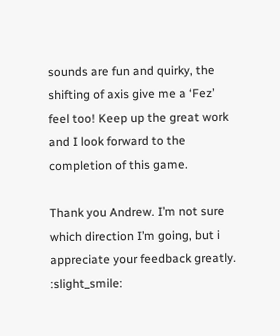sounds are fun and quirky, the shifting of axis give me a ‘Fez’ feel too! Keep up the great work and I look forward to the completion of this game.

Thank you Andrew. I’m not sure which direction I’m going, but i appreciate your feedback greatly. :slight_smile: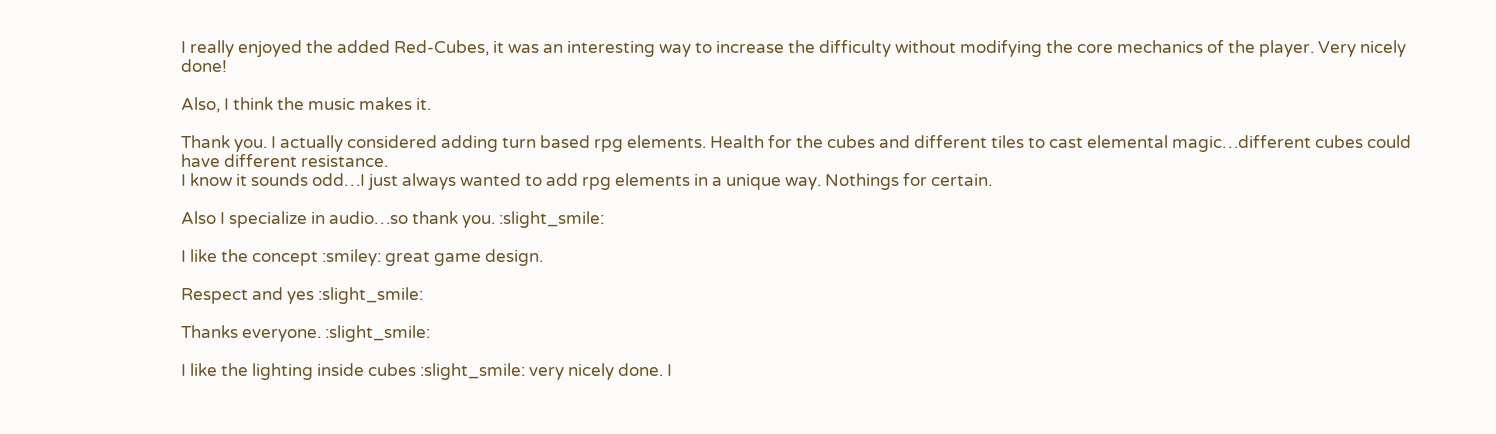I really enjoyed the added Red-Cubes, it was an interesting way to increase the difficulty without modifying the core mechanics of the player. Very nicely done!

Also, I think the music makes it.

Thank you. I actually considered adding turn based rpg elements. Health for the cubes and different tiles to cast elemental magic…different cubes could have different resistance.
I know it sounds odd…I just always wanted to add rpg elements in a unique way. Nothings for certain.

Also I specialize in audio…so thank you. :slight_smile:

I like the concept :smiley: great game design.

Respect and yes :slight_smile:

Thanks everyone. :slight_smile:

I like the lighting inside cubes :slight_smile: very nicely done. I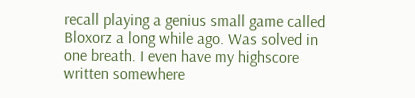recall playing a genius small game called Bloxorz a long while ago. Was solved in one breath. I even have my highscore written somewhere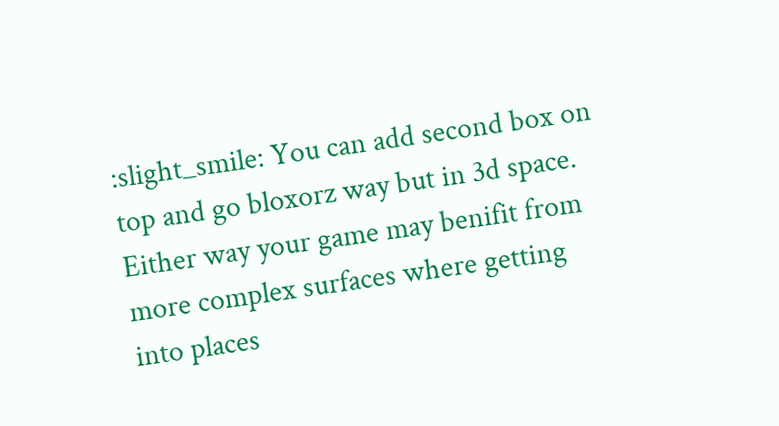:slight_smile: You can add second box on top and go bloxorz way but in 3d space. Either way your game may benifit from more complex surfaces where getting into places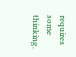requires some thinking.